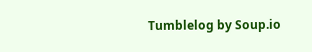Tumblelog by Soup.io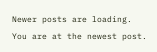Newer posts are loading.
You are at the newest post.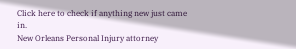Click here to check if anything new just came in.
New Orleans Personal Injury attorney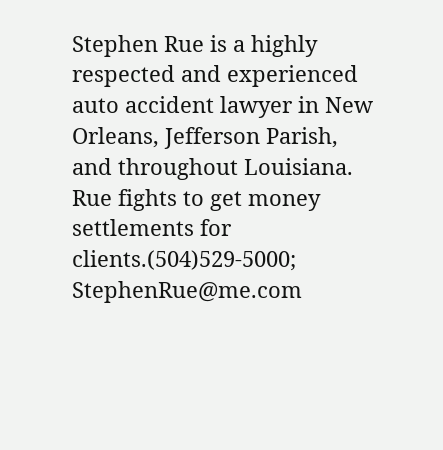Stephen Rue is a highly respected and experienced auto accident lawyer in New Orleans, Jefferson Parish, and throughout Louisiana. Rue fights to get money settlements for clients.(504)529-5000; StephenRue@me.com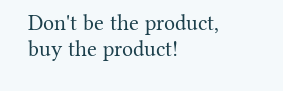Don't be the product, buy the product!